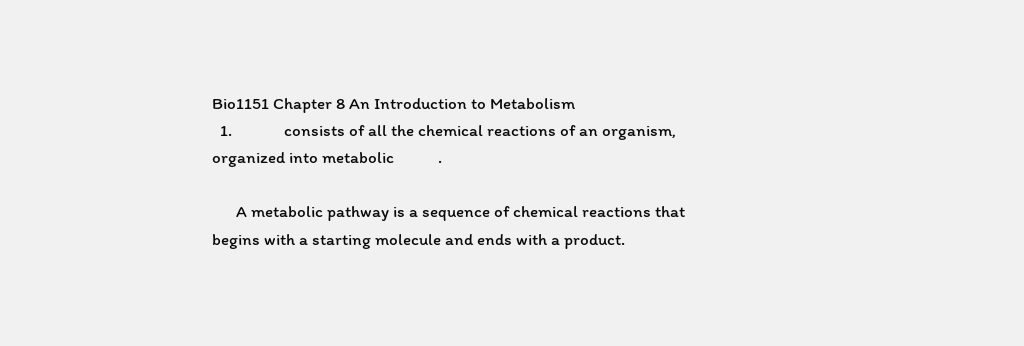Bio1151 Chapter 8 An Introduction to Metabolism
  1.             consists of all the chemical reactions of an organism, organized into metabolic           .

      A metabolic pathway is a sequence of chemical reactions that begins with a starting molecule and ends with a product.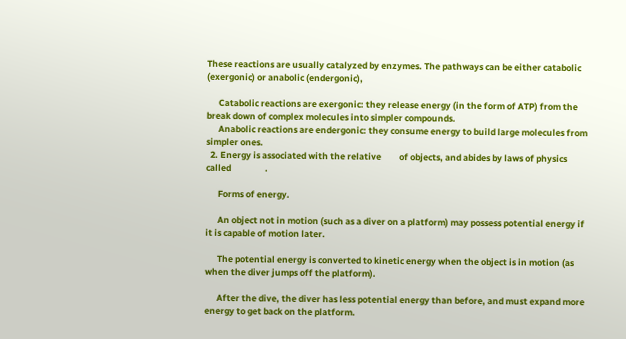These reactions are usually catalyzed by enzymes. The pathways can be either catabolic (exergonic) or anabolic (endergonic),

      Catabolic reactions are exergonic: they release energy (in the form of ATP) from the break down of complex molecules into simpler compounds.
      Anabolic reactions are endergonic: they consume energy to build large molecules from simpler ones.
  2. Energy is associated with the relative         of objects, and abides by laws of physics called                 .

      Forms of energy.

      An object not in motion (such as a diver on a platform) may possess potential energy if it is capable of motion later.

      The potential energy is converted to kinetic energy when the object is in motion (as when the diver jumps off the platform).

      After the dive, the diver has less potential energy than before, and must expand more energy to get back on the platform.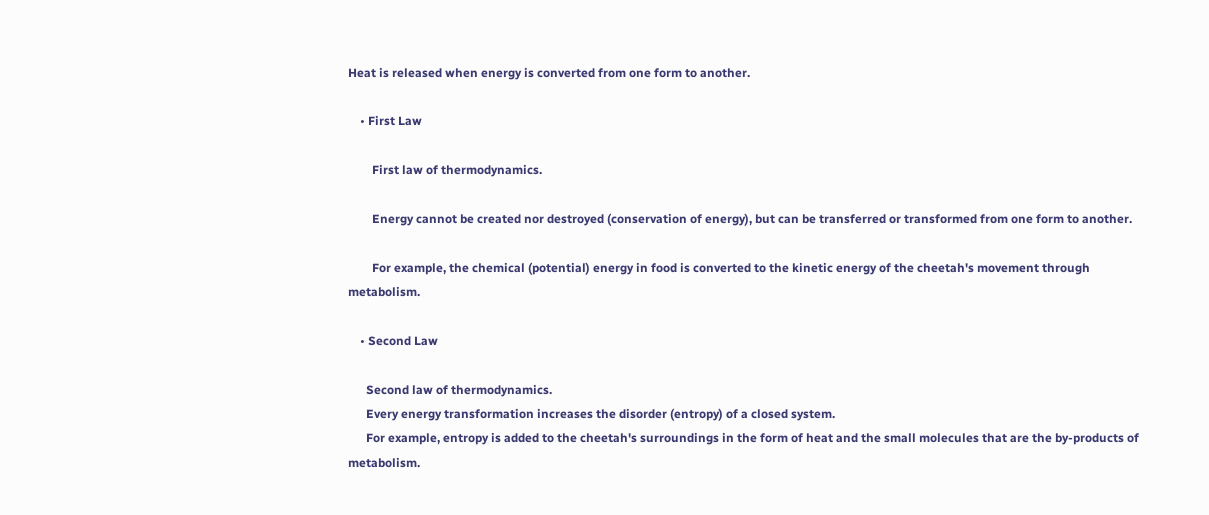Heat is released when energy is converted from one form to another.

    • First Law

        First law of thermodynamics.

        Energy cannot be created nor destroyed (conservation of energy), but can be transferred or transformed from one form to another.

        For example, the chemical (potential) energy in food is converted to the kinetic energy of the cheetah's movement through metabolism.

    • Second Law

      Second law of thermodynamics.
      Every energy transformation increases the disorder (entropy) of a closed system.
      For example, entropy is added to the cheetah's surroundings in the form of heat and the small molecules that are the by-products of metabolism.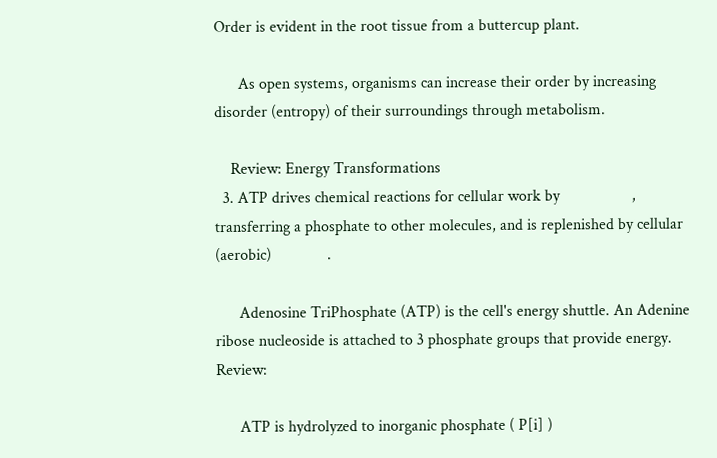Order is evident in the root tissue from a buttercup plant.

      As open systems, organisms can increase their order by increasing disorder (entropy) of their surroundings through metabolism.

    Review: Energy Transformations
  3. ATP drives chemical reactions for cellular work by                  , transferring a phosphate to other molecules, and is replenished by cellular (aerobic)              .

      Adenosine TriPhosphate (ATP) is the cell's energy shuttle. An Adenine ribose nucleoside is attached to 3 phosphate groups that provide energy. Review:

      ATP is hydrolyzed to inorganic phosphate ( P[i] )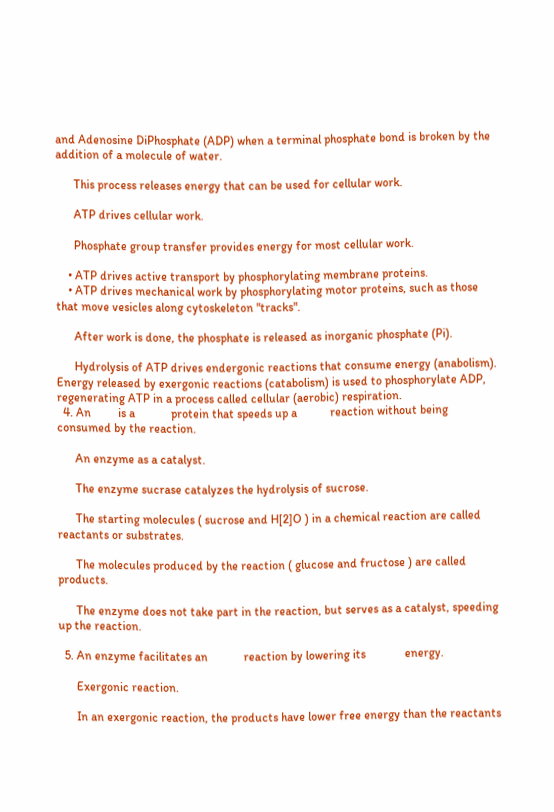and Adenosine DiPhosphate (ADP) when a terminal phosphate bond is broken by the addition of a molecule of water.

      This process releases energy that can be used for cellular work.

      ATP drives cellular work.

      Phosphate group transfer provides energy for most cellular work.

    • ATP drives active transport by phosphorylating membrane proteins.
    • ATP drives mechanical work by phosphorylating motor proteins, such as those that move vesicles along cytoskeleton "tracks".

      After work is done, the phosphate is released as inorganic phosphate (Pi).

      Hydrolysis of ATP drives endergonic reactions that consume energy (anabolism). Energy released by exergonic reactions (catabolism) is used to phosphorylate ADP, regenerating ATP in a process called cellular (aerobic) respiration.
  4. An         is a            protein that speeds up a           reaction without being consumed by the reaction.

      An enzyme as a catalyst.

      The enzyme sucrase catalyzes the hydrolysis of sucrose.

      The starting molecules ( sucrose and H[2]O ) in a chemical reaction are called reactants or substrates.

      The molecules produced by the reaction ( glucose and fructose ) are called products.

      The enzyme does not take part in the reaction, but serves as a catalyst, speeding up the reaction.

  5. An enzyme facilitates an            reaction by lowering its             energy.

      Exergonic reaction.

      In an exergonic reaction, the products have lower free energy than the reactants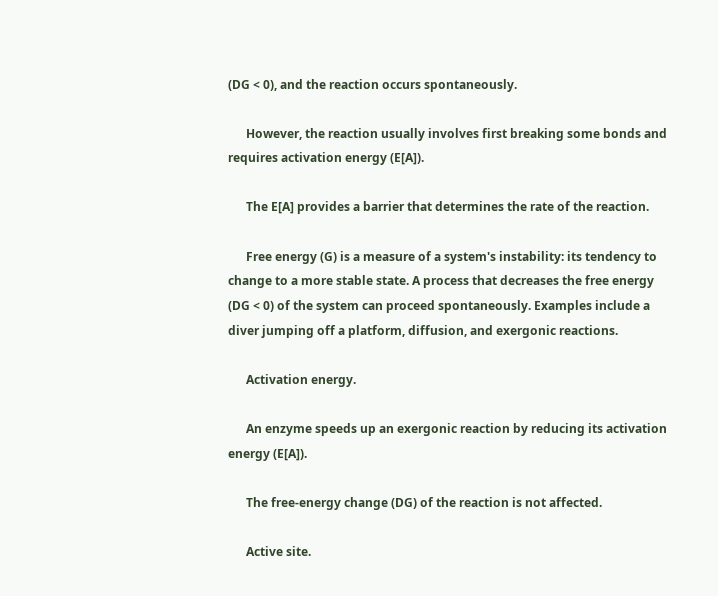(DG < 0), and the reaction occurs spontaneously.

      However, the reaction usually involves first breaking some bonds and requires activation energy (E[A]).

      The E[A] provides a barrier that determines the rate of the reaction.

      Free energy (G) is a measure of a system's instability: its tendency to change to a more stable state. A process that decreases the free energy (DG < 0) of the system can proceed spontaneously. Examples include a diver jumping off a platform, diffusion, and exergonic reactions.

      Activation energy.

      An enzyme speeds up an exergonic reaction by reducing its activation energy (E[A]).

      The free-energy change (DG) of the reaction is not affected.

      Active site.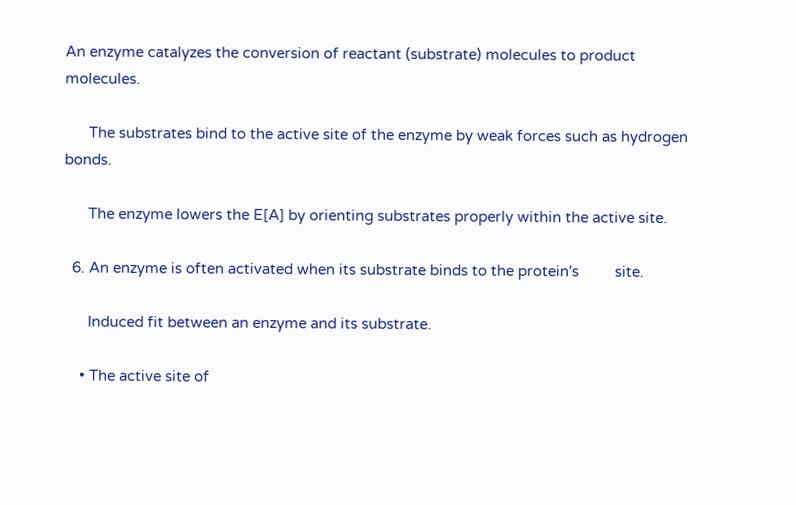An enzyme catalyzes the conversion of reactant (substrate) molecules to product molecules.

      The substrates bind to the active site of the enzyme by weak forces such as hydrogen bonds.

      The enzyme lowers the E[A] by orienting substrates properly within the active site.

  6. An enzyme is often activated when its substrate binds to the protein's         site.

      Induced fit between an enzyme and its substrate.

    • The active site of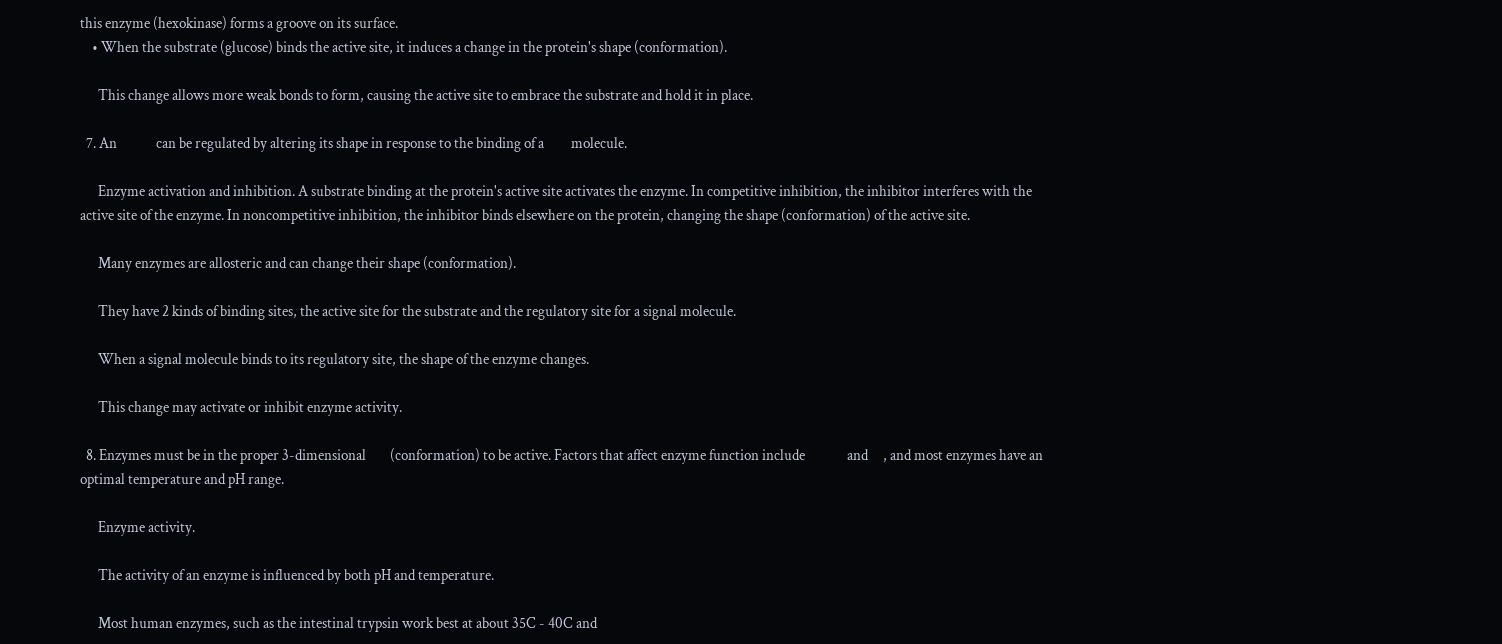this enzyme (hexokinase) forms a groove on its surface.
    • When the substrate (glucose) binds the active site, it induces a change in the protein's shape (conformation).

      This change allows more weak bonds to form, causing the active site to embrace the substrate and hold it in place.

  7. An             can be regulated by altering its shape in response to the binding of a         molecule.

      Enzyme activation and inhibition. A substrate binding at the protein's active site activates the enzyme. In competitive inhibition, the inhibitor interferes with the active site of the enzyme. In noncompetitive inhibition, the inhibitor binds elsewhere on the protein, changing the shape (conformation) of the active site.

      Many enzymes are allosteric and can change their shape (conformation).

      They have 2 kinds of binding sites, the active site for the substrate and the regulatory site for a signal molecule.

      When a signal molecule binds to its regulatory site, the shape of the enzyme changes.

      This change may activate or inhibit enzyme activity.

  8. Enzymes must be in the proper 3-dimensional        (conformation) to be active. Factors that affect enzyme function include              and     , and most enzymes have an optimal temperature and pH range.

      Enzyme activity.

      The activity of an enzyme is influenced by both pH and temperature.

      Most human enzymes, such as the intestinal trypsin work best at about 35C - 40C and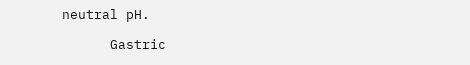neutral pH.

      Gastric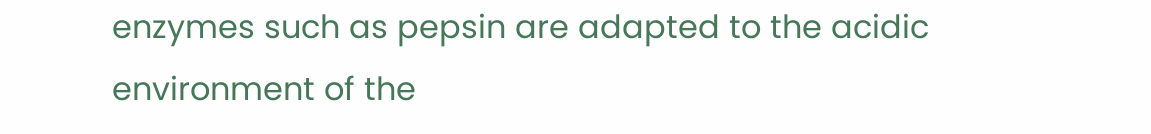enzymes such as pepsin are adapted to the acidic environment of the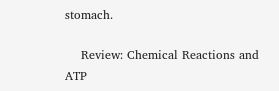stomach.

    Review: Chemical Reactions and ATP